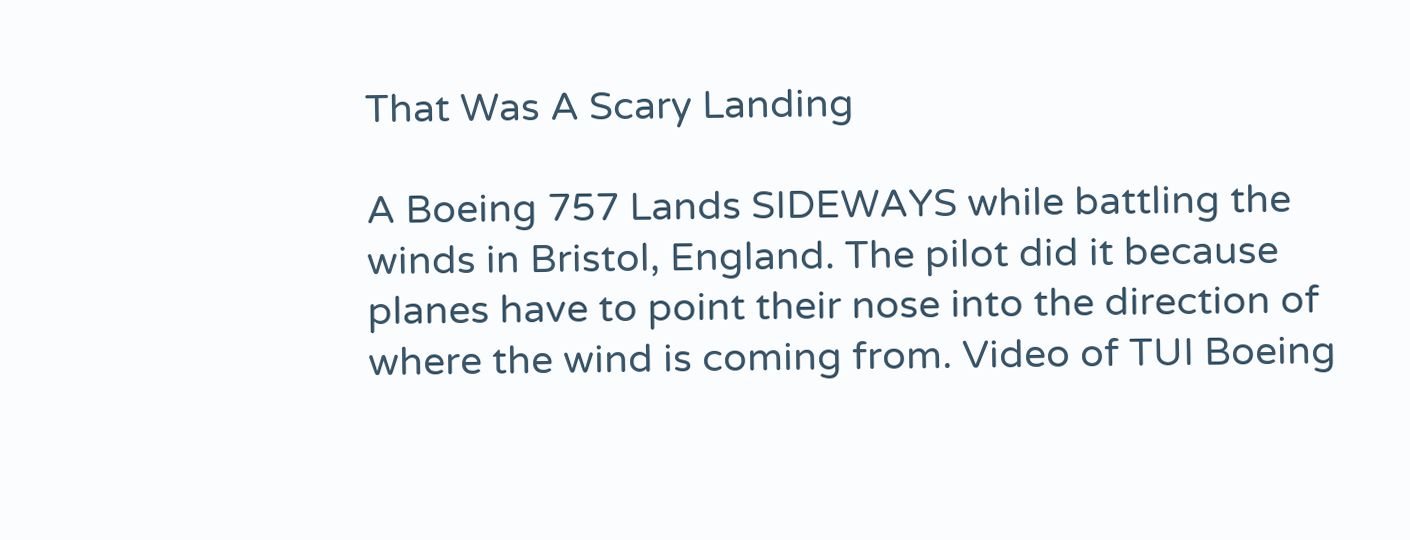That Was A Scary Landing

A Boeing 757 Lands SIDEWAYS while battling the winds in Bristol, England. The pilot did it because planes have to point their nose into the direction of where the wind is coming from. Video of TUI Boeing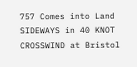757 Comes into Land SIDEWAYS in 40 KNOT CROSSWIND at Bristol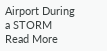Airport During a STORM
Read More